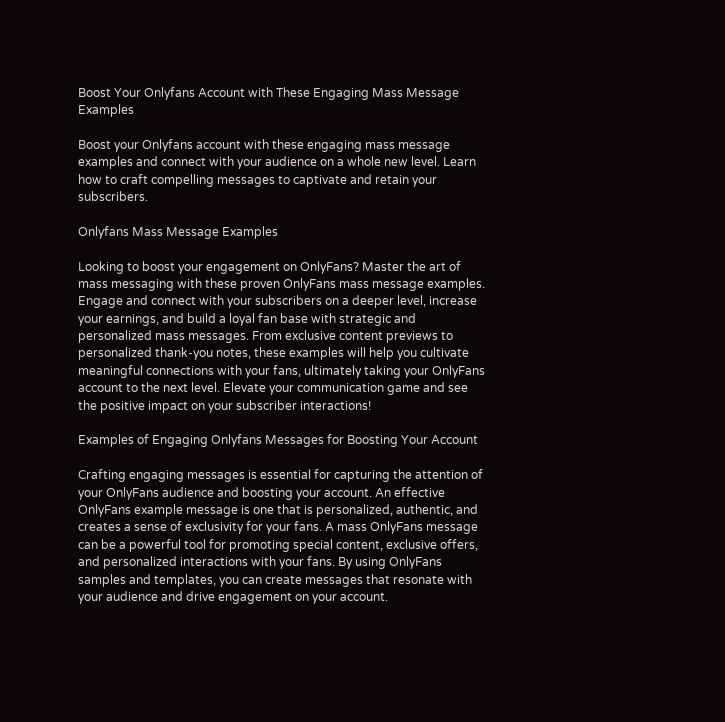Boost Your Onlyfans Account with These Engaging Mass Message Examples

Boost your Onlyfans account with these engaging mass message examples and connect with your audience on a whole new level. Learn how to craft compelling messages to captivate and retain your subscribers.

Onlyfans Mass Message Examples

Looking to boost your engagement on OnlyFans? Master the art of mass messaging with these proven OnlyFans mass message examples. Engage and connect with your subscribers on a deeper level, increase your earnings, and build a loyal fan base with strategic and personalized mass messages. From exclusive content previews to personalized thank-you notes, these examples will help you cultivate meaningful connections with your fans, ultimately taking your OnlyFans account to the next level. Elevate your communication game and see the positive impact on your subscriber interactions!

Examples of Engaging Onlyfans Messages for Boosting Your Account

Crafting engaging messages is essential for capturing the attention of your OnlyFans audience and boosting your account. An effective OnlyFans example message is one that is personalized, authentic, and creates a sense of exclusivity for your fans. A mass OnlyFans message can be a powerful tool for promoting special content, exclusive offers, and personalized interactions with your fans. By using OnlyFans samples and templates, you can create messages that resonate with your audience and drive engagement on your account.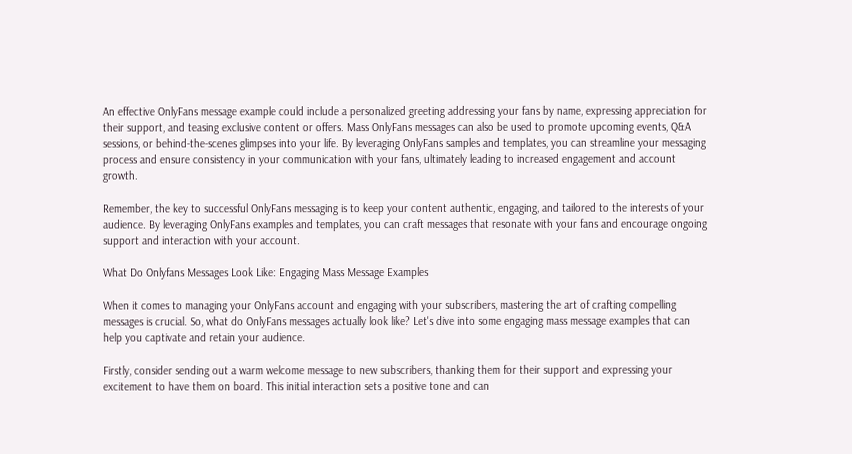An effective OnlyFans message example could include a personalized greeting addressing your fans by name, expressing appreciation for their support, and teasing exclusive content or offers. Mass OnlyFans messages can also be used to promote upcoming events, Q&A sessions, or behind-the-scenes glimpses into your life. By leveraging OnlyFans samples and templates, you can streamline your messaging process and ensure consistency in your communication with your fans, ultimately leading to increased engagement and account growth.

Remember, the key to successful OnlyFans messaging is to keep your content authentic, engaging, and tailored to the interests of your audience. By leveraging OnlyFans examples and templates, you can craft messages that resonate with your fans and encourage ongoing support and interaction with your account.

What Do Onlyfans Messages Look Like: Engaging Mass Message Examples

When it comes to managing your OnlyFans account and engaging with your subscribers, mastering the art of crafting compelling messages is crucial. So, what do OnlyFans messages actually look like? Let's dive into some engaging mass message examples that can help you captivate and retain your audience.

Firstly, consider sending out a warm welcome message to new subscribers, thanking them for their support and expressing your excitement to have them on board. This initial interaction sets a positive tone and can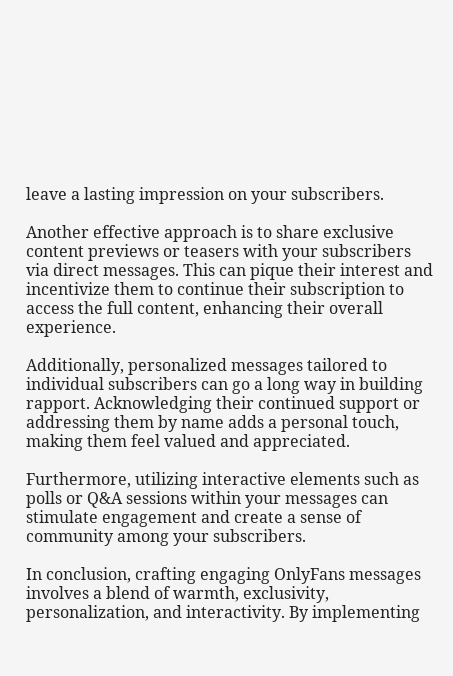leave a lasting impression on your subscribers.

Another effective approach is to share exclusive content previews or teasers with your subscribers via direct messages. This can pique their interest and incentivize them to continue their subscription to access the full content, enhancing their overall experience.

Additionally, personalized messages tailored to individual subscribers can go a long way in building rapport. Acknowledging their continued support or addressing them by name adds a personal touch, making them feel valued and appreciated.

Furthermore, utilizing interactive elements such as polls or Q&A sessions within your messages can stimulate engagement and create a sense of community among your subscribers.

In conclusion, crafting engaging OnlyFans messages involves a blend of warmth, exclusivity, personalization, and interactivity. By implementing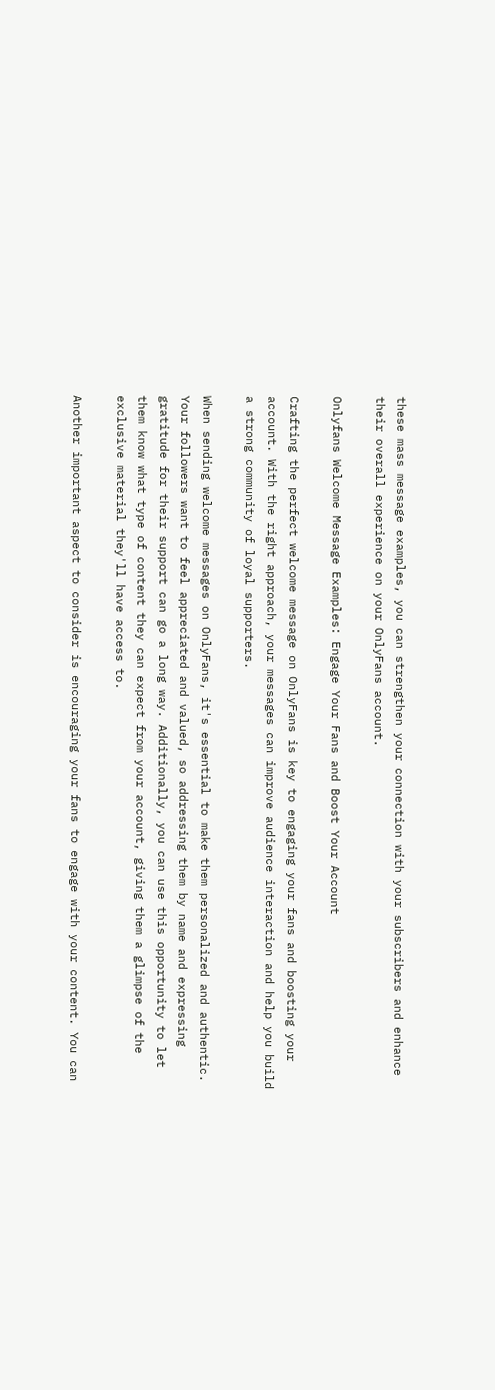these mass message examples, you can strengthen your connection with your subscribers and enhance their overall experience on your OnlyFans account.

Onlyfans Welcome Message Examples: Engage Your Fans and Boost Your Account

Crafting the perfect welcome message on OnlyFans is key to engaging your fans and boosting your account. With the right approach, your messages can improve audience interaction and help you build a strong community of loyal supporters.

When sending welcome messages on OnlyFans, it's essential to make them personalized and authentic. Your followers want to feel appreciated and valued, so addressing them by name and expressing gratitude for their support can go a long way. Additionally, you can use this opportunity to let them know what type of content they can expect from your account, giving them a glimpse of the exclusive material they'll have access to.

Another important aspect to consider is encouraging your fans to engage with your content. You can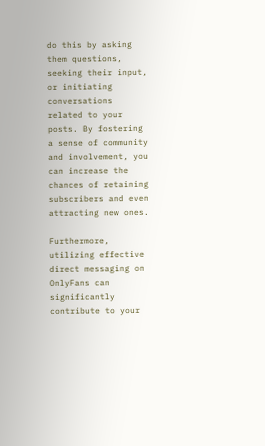do this by asking them questions, seeking their input, or initiating conversations related to your posts. By fostering a sense of community and involvement, you can increase the chances of retaining subscribers and even attracting new ones.

Furthermore, utilizing effective direct messaging on OnlyFans can significantly contribute to your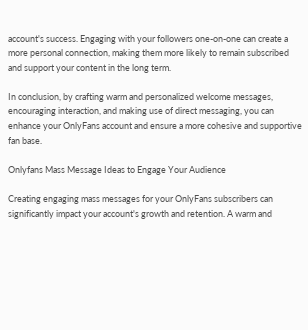account's success. Engaging with your followers one-on-one can create a more personal connection, making them more likely to remain subscribed and support your content in the long term.

In conclusion, by crafting warm and personalized welcome messages, encouraging interaction, and making use of direct messaging, you can enhance your OnlyFans account and ensure a more cohesive and supportive fan base.

Onlyfans Mass Message Ideas to Engage Your Audience

Creating engaging mass messages for your OnlyFans subscribers can significantly impact your account's growth and retention. A warm and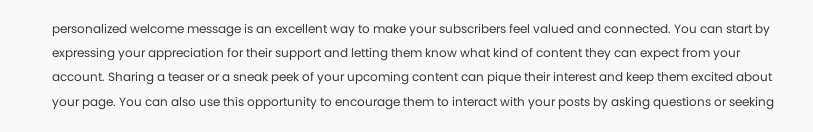personalized welcome message is an excellent way to make your subscribers feel valued and connected. You can start by expressing your appreciation for their support and letting them know what kind of content they can expect from your account. Sharing a teaser or a sneak peek of your upcoming content can pique their interest and keep them excited about your page. You can also use this opportunity to encourage them to interact with your posts by asking questions or seeking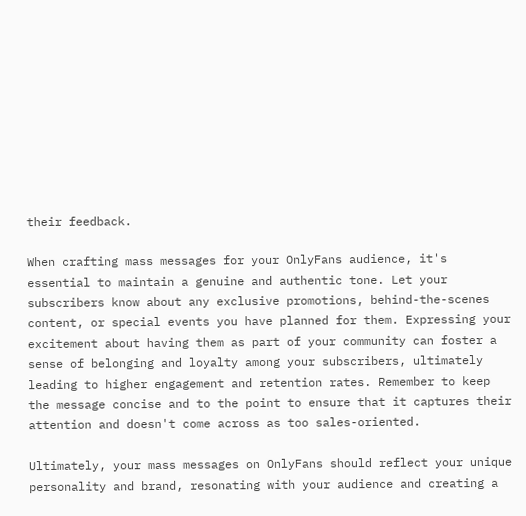their feedback.

When crafting mass messages for your OnlyFans audience, it's essential to maintain a genuine and authentic tone. Let your subscribers know about any exclusive promotions, behind-the-scenes content, or special events you have planned for them. Expressing your excitement about having them as part of your community can foster a sense of belonging and loyalty among your subscribers, ultimately leading to higher engagement and retention rates. Remember to keep the message concise and to the point to ensure that it captures their attention and doesn't come across as too sales-oriented.

Ultimately, your mass messages on OnlyFans should reflect your unique personality and brand, resonating with your audience and creating a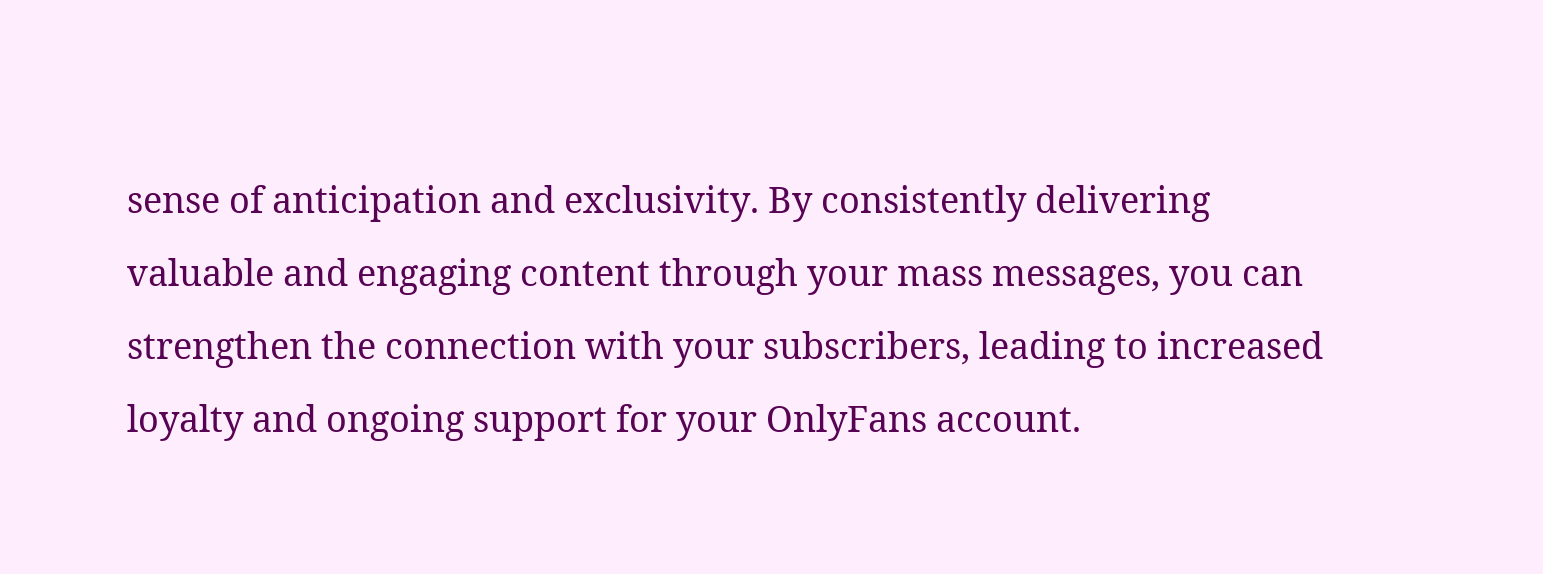sense of anticipation and exclusivity. By consistently delivering valuable and engaging content through your mass messages, you can strengthen the connection with your subscribers, leading to increased loyalty and ongoing support for your OnlyFans account.